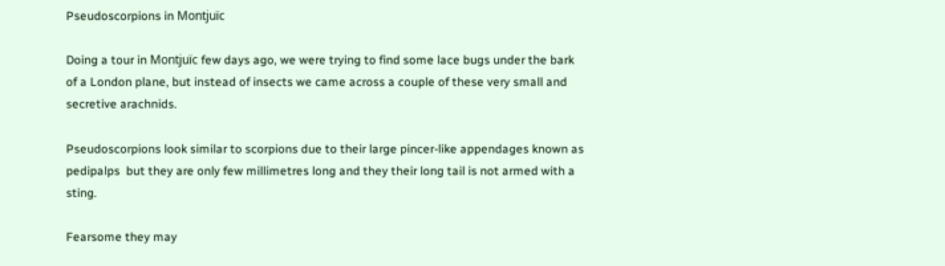Pseudoscorpions in Montjuïc

Doing a tour in Montjuïc few days ago, we were trying to find some lace bugs under the bark of a London plane, but instead of insects we came across a couple of these very small and secretive arachnids.

Pseudoscorpions look similar to scorpions due to their large pincer-like appendages known as pedipalps  but they are only few millimetres long and they their long tail is not armed with a sting.

Fearsome they may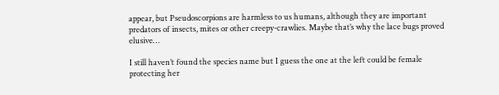appear, but Pseudoscorpions are harmless to us humans, although they are important predators of insects, mites or other creepy-crawlies. Maybe that’s why the lace bugs proved elusive…

I still haven’t found the species name but I guess the one at the left could be female protecting her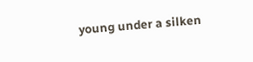young under a silken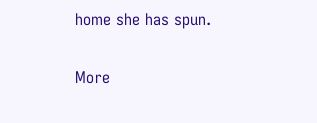home she has spun.

More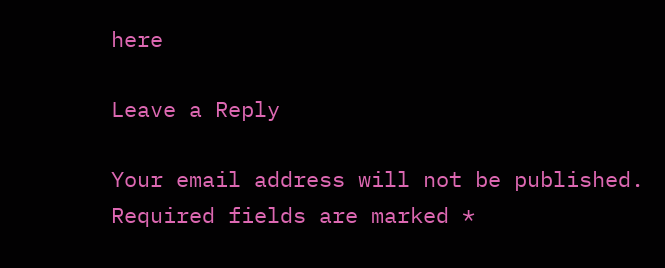here

Leave a Reply

Your email address will not be published. Required fields are marked *